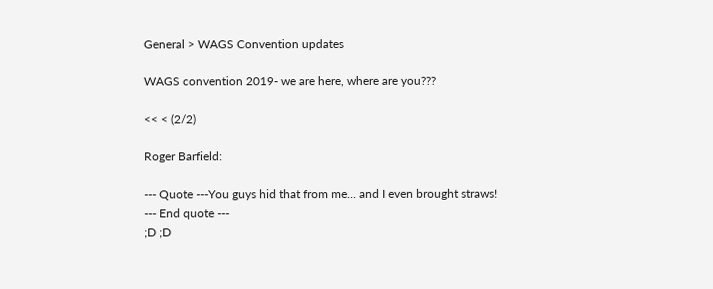General > WAGS Convention updates

WAGS convention 2019- we are here, where are you???

<< < (2/2)

Roger Barfield:

--- Quote ---You guys hid that from me... and I even brought straws!
--- End quote ---
;D ;D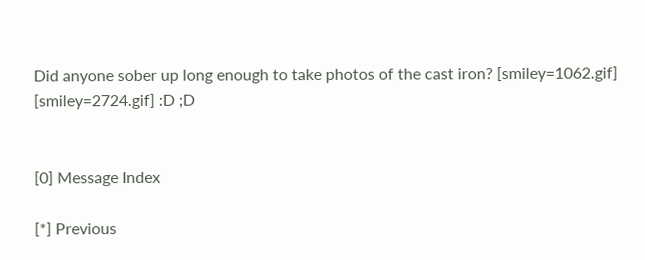Did anyone sober up long enough to take photos of the cast iron? [smiley=1062.gif] [smiley=2724.gif] :D ;D


[0] Message Index

[*] Previous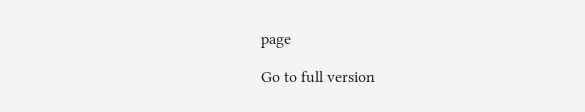page

Go to full version